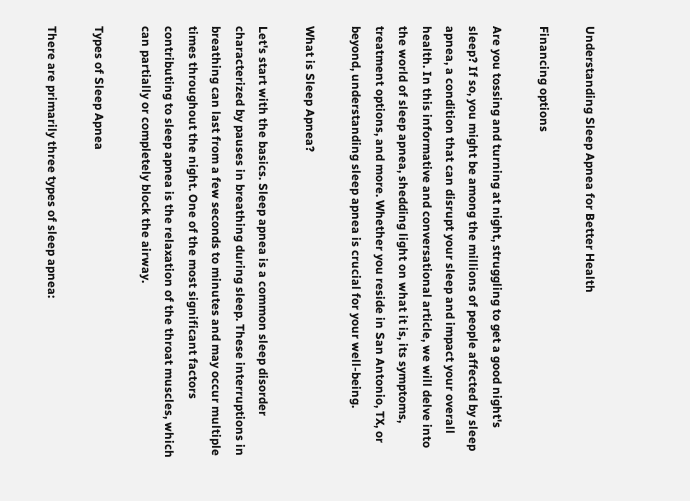Understanding Sleep Apnea for Better Health

Financing options

Are you tossing and turning at night, struggling to get a good night's sleep? If so, you might be among the millions of people affected by sleep apnea, a condition that can disrupt your sleep and impact your overall health. In this informative and conversational article, we will delve into the world of sleep apnea, shedding light on what it is, its symptoms, treatment options, and more. Whether you reside in San Antonio, TX, or beyond, understanding sleep apnea is crucial for your well-being.

What is Sleep Apnea?

Let's start with the basics. Sleep apnea is a common sleep disorder characterized by pauses in breathing during sleep. These interruptions in breathing can last from a few seconds to minutes and may occur multiple times throughout the night. One of the most significant factors contributing to sleep apnea is the relaxation of the throat muscles, which can partially or completely block the airway.

Types of Sleep Apnea

There are primarily three types of sleep apnea: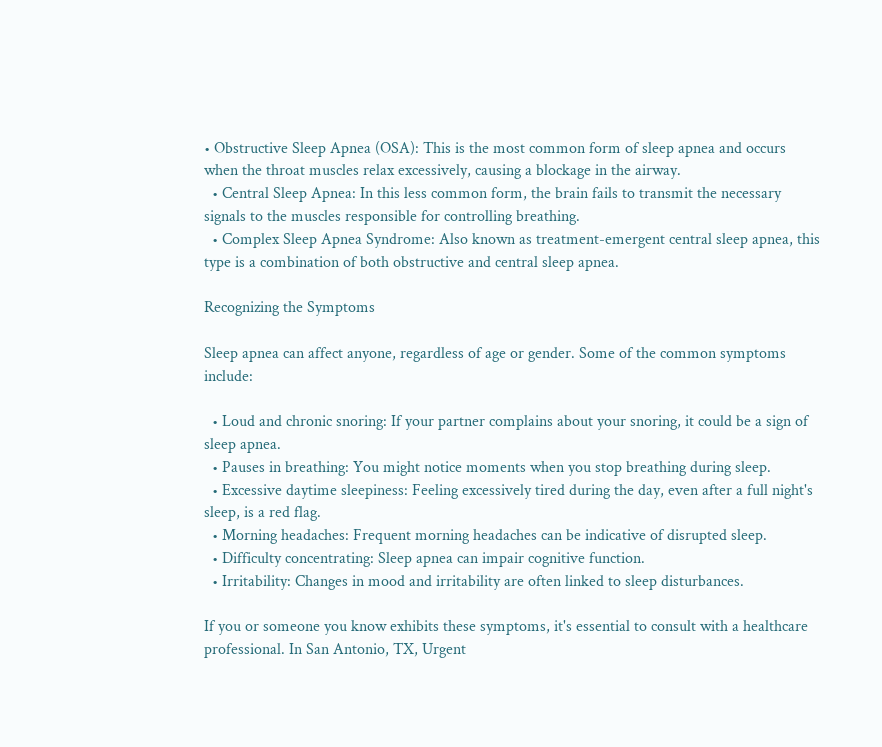• Obstructive Sleep Apnea (OSA): This is the most common form of sleep apnea and occurs when the throat muscles relax excessively, causing a blockage in the airway.
  • Central Sleep Apnea: In this less common form, the brain fails to transmit the necessary signals to the muscles responsible for controlling breathing.
  • Complex Sleep Apnea Syndrome: Also known as treatment-emergent central sleep apnea, this type is a combination of both obstructive and central sleep apnea.

Recognizing the Symptoms

Sleep apnea can affect anyone, regardless of age or gender. Some of the common symptoms include:

  • Loud and chronic snoring: If your partner complains about your snoring, it could be a sign of sleep apnea.
  • Pauses in breathing: You might notice moments when you stop breathing during sleep.
  • Excessive daytime sleepiness: Feeling excessively tired during the day, even after a full night's sleep, is a red flag.
  • Morning headaches: Frequent morning headaches can be indicative of disrupted sleep.
  • Difficulty concentrating: Sleep apnea can impair cognitive function.
  • Irritability: Changes in mood and irritability are often linked to sleep disturbances.

If you or someone you know exhibits these symptoms, it's essential to consult with a healthcare professional. In San Antonio, TX, Urgent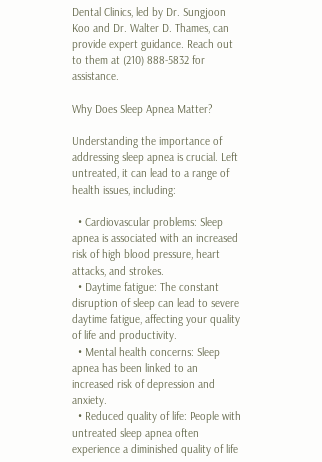Dental Clinics, led by Dr. Sungjoon Koo and Dr. Walter D. Thames, can provide expert guidance. Reach out to them at (210) 888-5832 for assistance.

Why Does Sleep Apnea Matter?

Understanding the importance of addressing sleep apnea is crucial. Left untreated, it can lead to a range of health issues, including:

  • Cardiovascular problems: Sleep apnea is associated with an increased risk of high blood pressure, heart attacks, and strokes.
  • Daytime fatigue: The constant disruption of sleep can lead to severe daytime fatigue, affecting your quality of life and productivity.
  • Mental health concerns: Sleep apnea has been linked to an increased risk of depression and anxiety.
  • Reduced quality of life: People with untreated sleep apnea often experience a diminished quality of life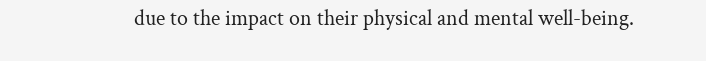due to the impact on their physical and mental well-being.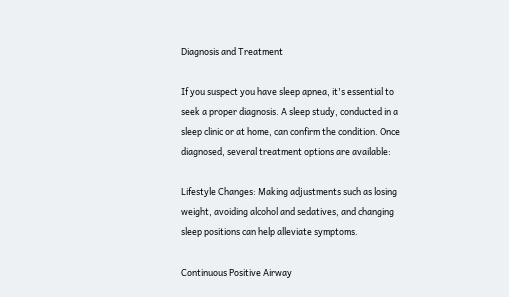Diagnosis and Treatment

If you suspect you have sleep apnea, it's essential to seek a proper diagnosis. A sleep study, conducted in a sleep clinic or at home, can confirm the condition. Once diagnosed, several treatment options are available:

Lifestyle Changes: Making adjustments such as losing weight, avoiding alcohol and sedatives, and changing sleep positions can help alleviate symptoms.

Continuous Positive Airway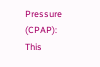Pressure (CPAP): This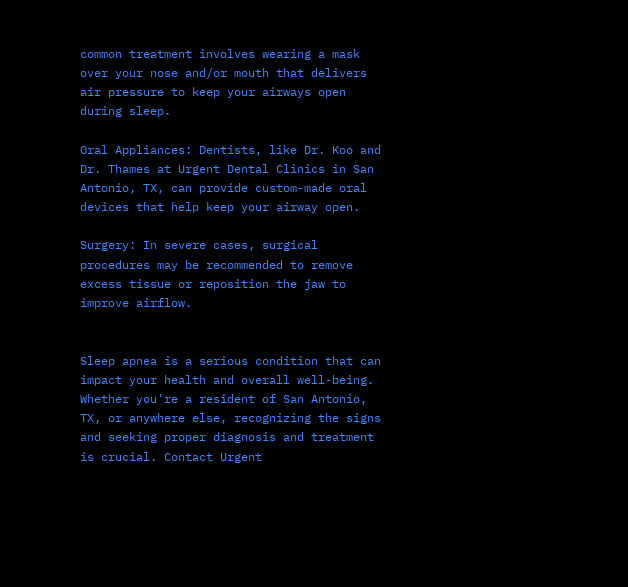common treatment involves wearing a mask over your nose and/or mouth that delivers air pressure to keep your airways open during sleep.

Oral Appliances: Dentists, like Dr. Koo and Dr. Thames at Urgent Dental Clinics in San Antonio, TX, can provide custom-made oral devices that help keep your airway open.

Surgery: In severe cases, surgical procedures may be recommended to remove excess tissue or reposition the jaw to improve airflow.


Sleep apnea is a serious condition that can impact your health and overall well-being. Whether you're a resident of San Antonio, TX, or anywhere else, recognizing the signs and seeking proper diagnosis and treatment is crucial. Contact Urgent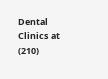Dental Clinics at (210)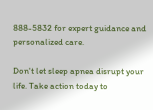888-5832 for expert guidance and personalized care.

Don't let sleep apnea disrupt your life. Take action today to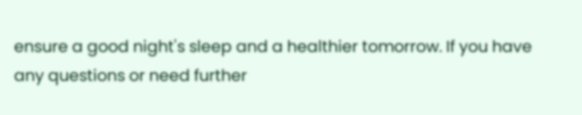ensure a good night's sleep and a healthier tomorrow. If you have any questions or need further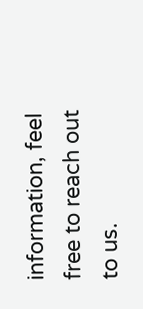information, feel free to reach out to us.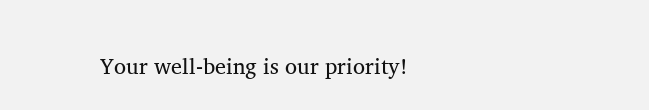Your well-being is our priority!